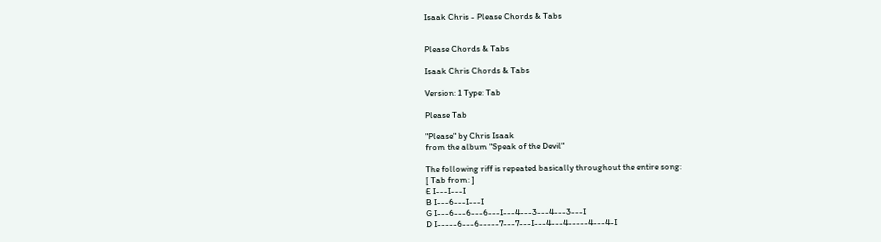Isaak Chris - Please Chords & Tabs


Please Chords & Tabs

Isaak Chris Chords & Tabs

Version: 1 Type: Tab

Please Tab

"Please" by Chris Isaak
from the album "Speak of the Devil"

The following riff is repeated basically throughout the entire song:
[ Tab from: ]
E I---I---I
B I---6---I---I
G I---6---6---6---I---4---3---4---3---I
D I-----6---6-----7---7---I---4---4-----4---4-I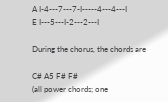A I-4---7---7-I-----4---4---I
E I---5---I-2---2---I

During the chorus, the chords are

C# A5 F# F#
(all power chords; one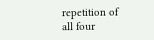repetition of all four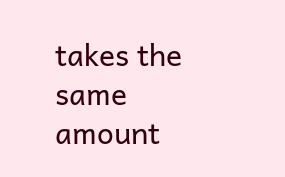takes the same amount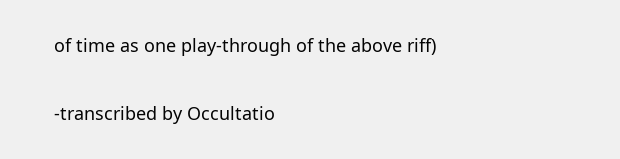of time as one play-through of the above riff)

-transcribed by Occultatio